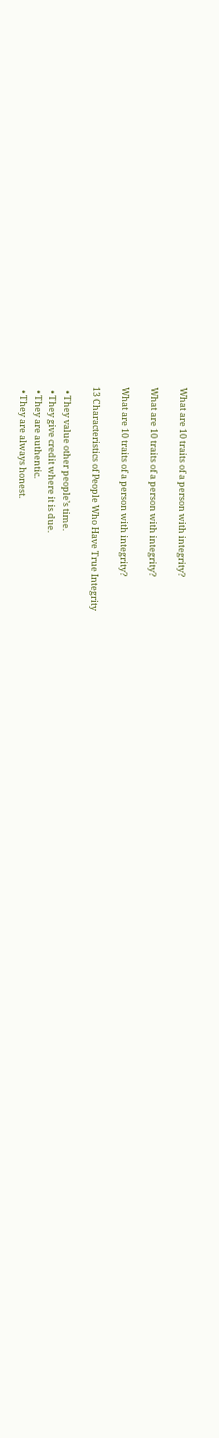What are 10 traits of a person with integrity?

What are 10 traits of a person with integrity?

What are 10 traits of a person with integrity?

13 Characteristics of People Who Have True Integrity

  • They value other people’s time.
  • They give credit where it is due.
  • They are authentic.
  • They are always honest.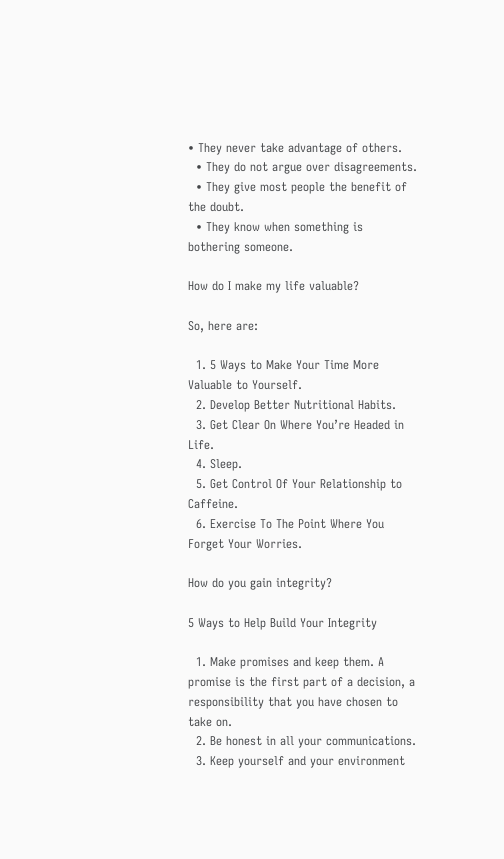• They never take advantage of others.
  • They do not argue over disagreements.
  • They give most people the benefit of the doubt.
  • They know when something is bothering someone.

How do I make my life valuable?

So, here are:

  1. 5 Ways to Make Your Time More Valuable to Yourself.
  2. Develop Better Nutritional Habits.
  3. Get Clear On Where You’re Headed in Life.
  4. Sleep.
  5. Get Control Of Your Relationship to Caffeine.
  6. Exercise To The Point Where You Forget Your Worries.

How do you gain integrity?

5 Ways to Help Build Your Integrity

  1. Make promises and keep them. A promise is the first part of a decision, a responsibility that you have chosen to take on.
  2. Be honest in all your communications.
  3. Keep yourself and your environment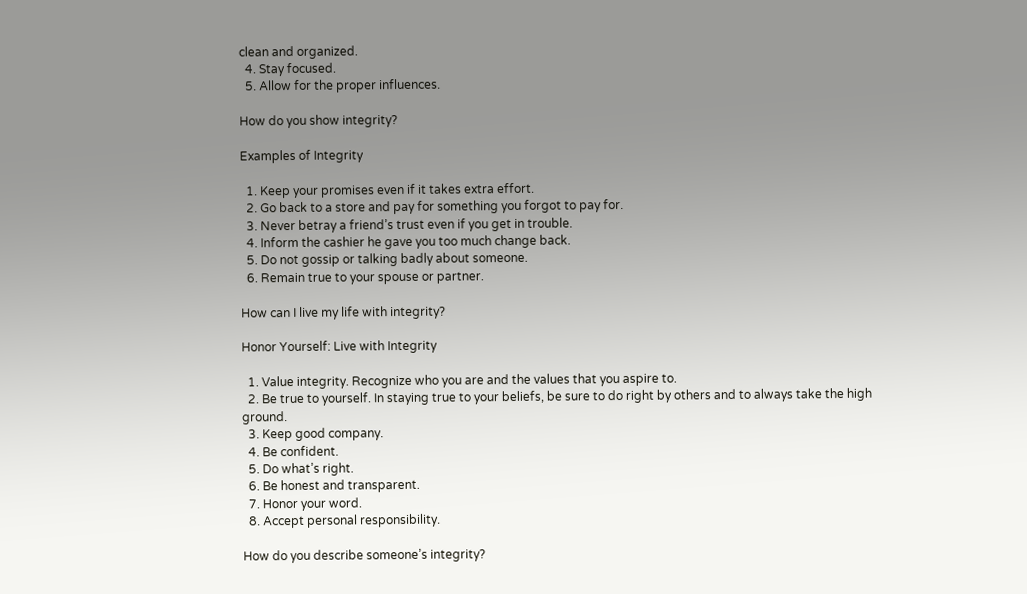clean and organized.
  4. Stay focused.
  5. Allow for the proper influences.

How do you show integrity?

Examples of Integrity

  1. Keep your promises even if it takes extra effort.
  2. Go back to a store and pay for something you forgot to pay for.
  3. Never betray a friend’s trust even if you get in trouble.
  4. Inform the cashier he gave you too much change back.
  5. Do not gossip or talking badly about someone.
  6. Remain true to your spouse or partner.

How can I live my life with integrity?

Honor Yourself: Live with Integrity

  1. Value integrity. Recognize who you are and the values that you aspire to.
  2. Be true to yourself. In staying true to your beliefs, be sure to do right by others and to always take the high ground.
  3. Keep good company.
  4. Be confident.
  5. Do what’s right.
  6. Be honest and transparent.
  7. Honor your word.
  8. Accept personal responsibility.

How do you describe someone’s integrity?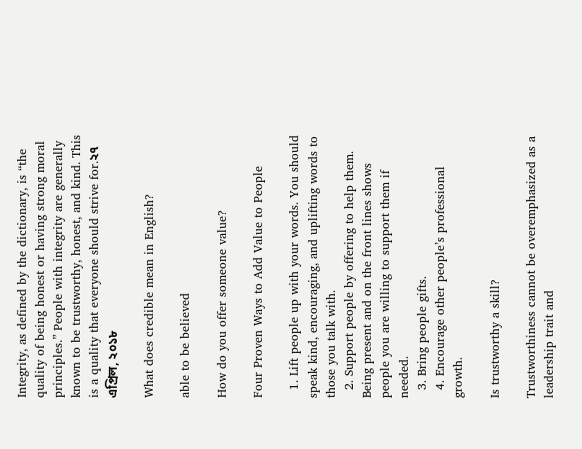Integrity, as defined by the dictionary, is “the quality of being honest or having strong moral principles.” People with integrity are generally known to be trustworthy, honest, and kind. This is a quality that everyone should strive for.২৭ এপ্রিল, ২০১৮

What does credible mean in English?

able to be believed

How do you offer someone value?

Four Proven Ways to Add Value to People

  1. Lift people up with your words. You should speak kind, encouraging, and uplifting words to those you talk with.
  2. Support people by offering to help them. Being present and on the front lines shows people you are willing to support them if needed.
  3. Bring people gifts.
  4. Encourage other people’s professional growth.

Is trustworthy a skill?

Trustworthiness cannot be overemphasized as a leadership trait and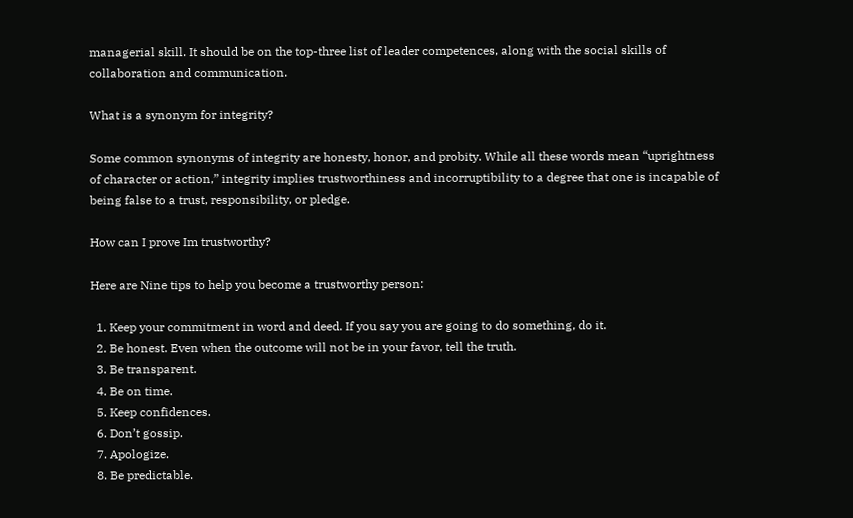managerial skill. It should be on the top-three list of leader competences, along with the social skills of collaboration and communication.

What is a synonym for integrity?

Some common synonyms of integrity are honesty, honor, and probity. While all these words mean “uprightness of character or action,” integrity implies trustworthiness and incorruptibility to a degree that one is incapable of being false to a trust, responsibility, or pledge.

How can I prove Im trustworthy?

Here are Nine tips to help you become a trustworthy person:

  1. Keep your commitment in word and deed. If you say you are going to do something, do it.
  2. Be honest. Even when the outcome will not be in your favor, tell the truth.
  3. Be transparent.
  4. Be on time.
  5. Keep confidences.
  6. Don’t gossip.
  7. Apologize.
  8. Be predictable.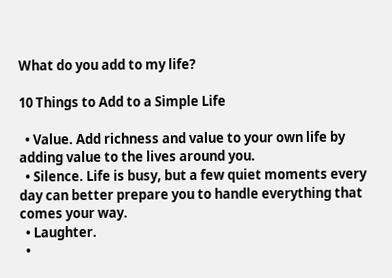What do you add to my life?

10 Things to Add to a Simple Life

  • Value. Add richness and value to your own life by adding value to the lives around you.
  • Silence. Life is busy, but a few quiet moments every day can better prepare you to handle everything that comes your way.
  • Laughter.
  •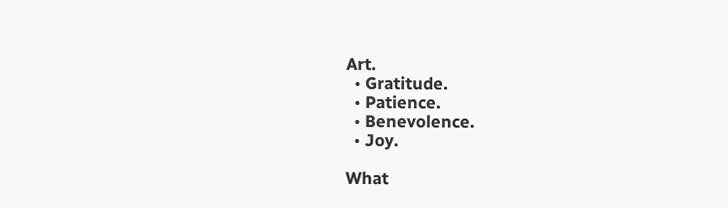Art.
  • Gratitude.
  • Patience.
  • Benevolence.
  • Joy.

What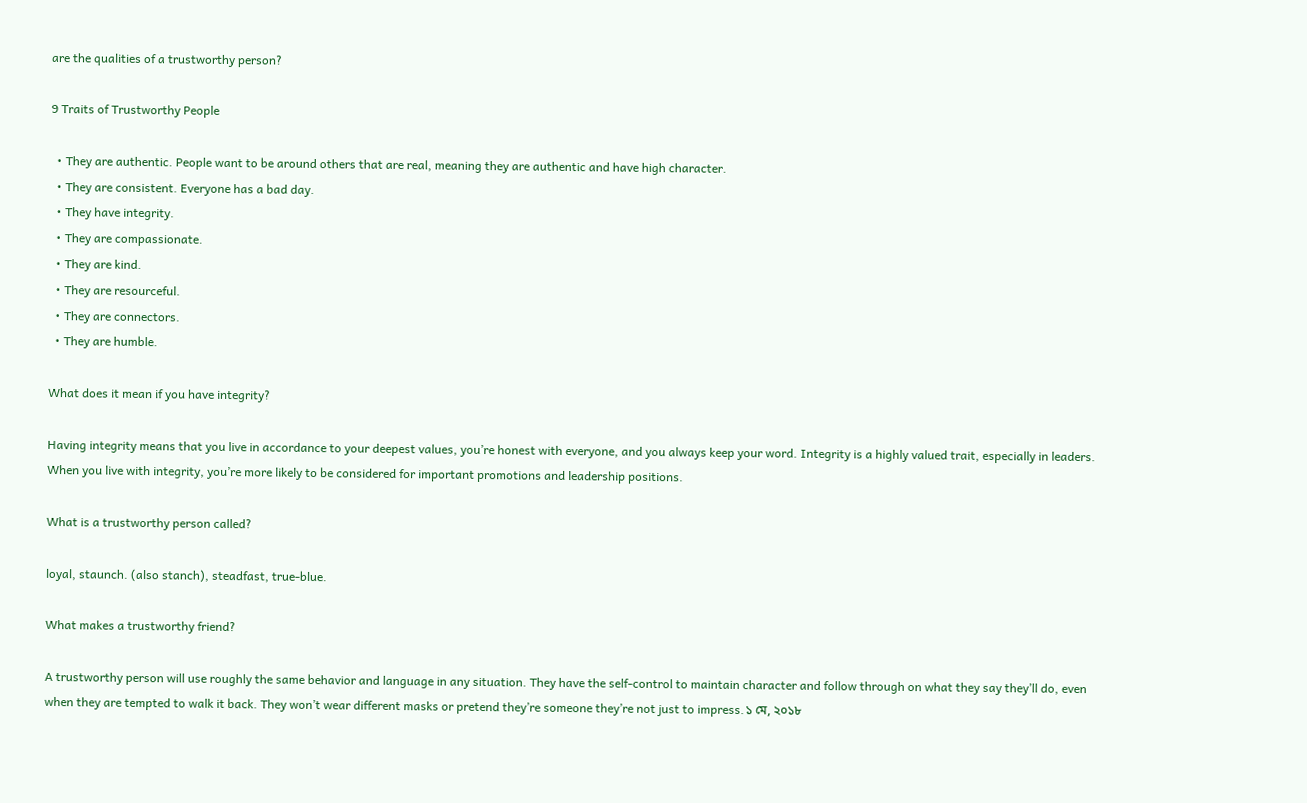are the qualities of a trustworthy person?

9 Traits of Trustworthy People

  • They are authentic. People want to be around others that are real, meaning they are authentic and have high character.
  • They are consistent. Everyone has a bad day.
  • They have integrity.
  • They are compassionate.
  • They are kind.
  • They are resourceful.
  • They are connectors.
  • They are humble.

What does it mean if you have integrity?

Having integrity means that you live in accordance to your deepest values, you’re honest with everyone, and you always keep your word. Integrity is a highly valued trait, especially in leaders. When you live with integrity, you’re more likely to be considered for important promotions and leadership positions.

What is a trustworthy person called?

loyal, staunch. (also stanch), steadfast, true-blue.

What makes a trustworthy friend?

A trustworthy person will use roughly the same behavior and language in any situation. They have the self-control to maintain character and follow through on what they say they’ll do, even when they are tempted to walk it back. They won’t wear different masks or pretend they’re someone they’re not just to impress.১ মে, ২০১৮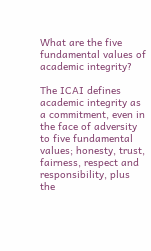What are the five fundamental values of academic integrity?

The ICAI defines academic integrity as a commitment, even in the face of adversity to five fundamental values; honesty, trust, fairness, respect and responsibility, plus the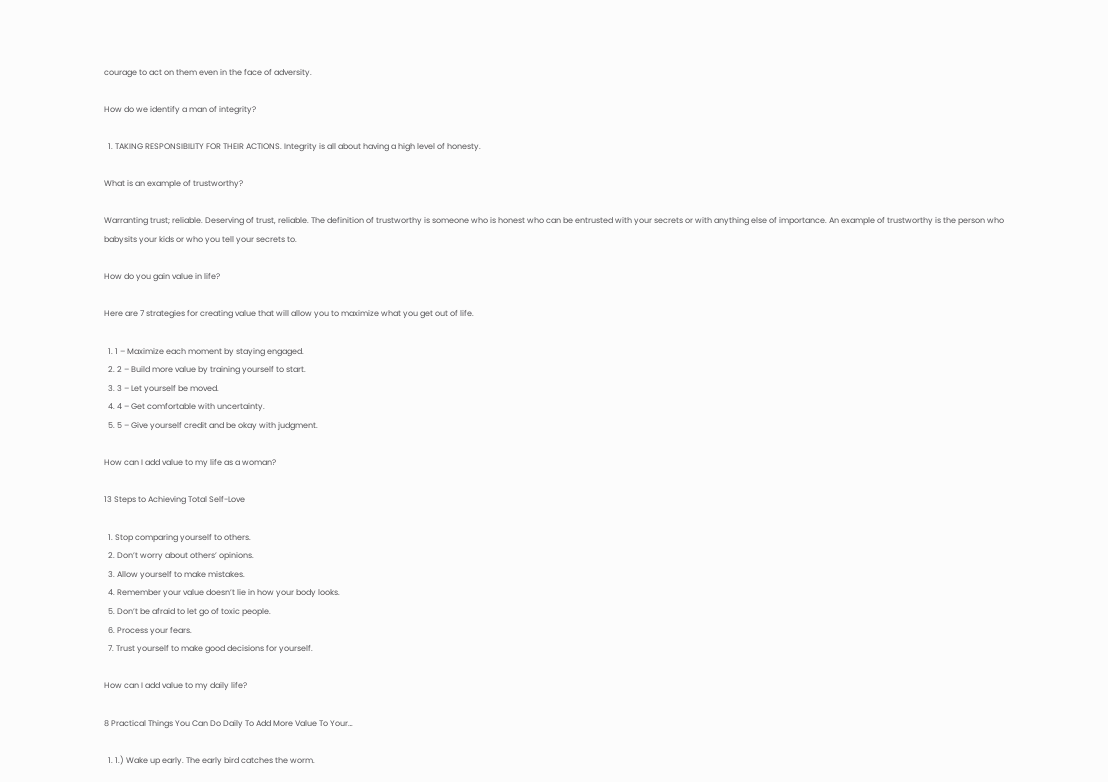courage to act on them even in the face of adversity.

How do we identify a man of integrity?

  1. TAKING RESPONSIBILITY FOR THEIR ACTIONS. Integrity is all about having a high level of honesty.

What is an example of trustworthy?

Warranting trust; reliable. Deserving of trust, reliable. The definition of trustworthy is someone who is honest who can be entrusted with your secrets or with anything else of importance. An example of trustworthy is the person who babysits your kids or who you tell your secrets to.

How do you gain value in life?

Here are 7 strategies for creating value that will allow you to maximize what you get out of life.

  1. 1 – Maximize each moment by staying engaged.
  2. 2 – Build more value by training yourself to start.
  3. 3 – Let yourself be moved.
  4. 4 – Get comfortable with uncertainty.
  5. 5 – Give yourself credit and be okay with judgment.

How can I add value to my life as a woman?

13 Steps to Achieving Total Self-Love

  1. Stop comparing yourself to others.
  2. Don’t worry about others’ opinions.
  3. Allow yourself to make mistakes.
  4. Remember your value doesn’t lie in how your body looks.
  5. Don’t be afraid to let go of toxic people.
  6. Process your fears.
  7. Trust yourself to make good decisions for yourself.

How can I add value to my daily life?

8 Practical Things You Can Do Daily To Add More Value To Your…

  1. 1.) Wake up early. The early bird catches the worm.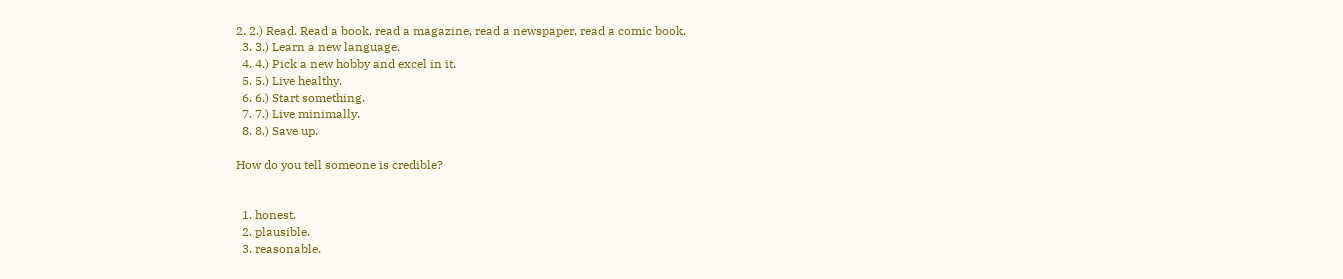2. 2.) Read. Read a book, read a magazine, read a newspaper, read a comic book.
  3. 3.) Learn a new language.
  4. 4.) Pick a new hobby and excel in it.
  5. 5.) Live healthy.
  6. 6.) Start something.
  7. 7.) Live minimally.
  8. 8.) Save up.

How do you tell someone is credible?


  1. honest.
  2. plausible.
  3. reasonable.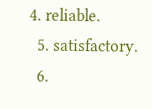4. reliable.
  5. satisfactory.
  6.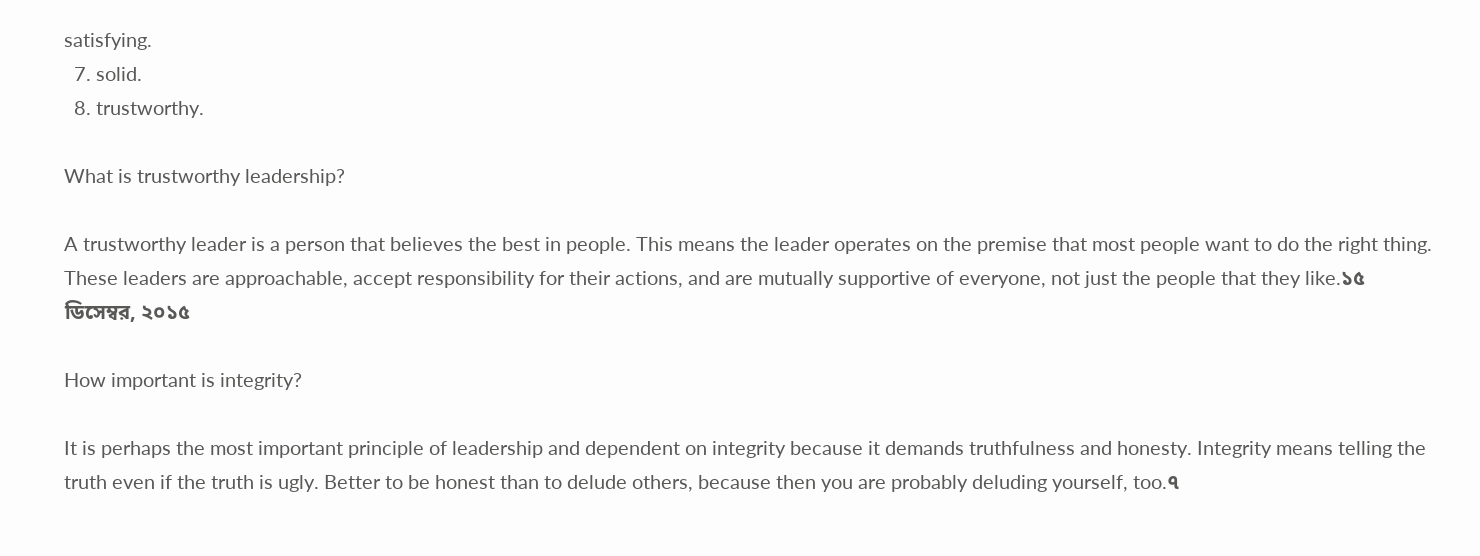satisfying.
  7. solid.
  8. trustworthy.

What is trustworthy leadership?

A trustworthy leader is a person that believes the best in people. This means the leader operates on the premise that most people want to do the right thing. These leaders are approachable, accept responsibility for their actions, and are mutually supportive of everyone, not just the people that they like.১৫ ডিসেম্বর, ২০১৫

How important is integrity?

It is perhaps the most important principle of leadership and dependent on integrity because it demands truthfulness and honesty. Integrity means telling the truth even if the truth is ugly. Better to be honest than to delude others, because then you are probably deluding yourself, too.৭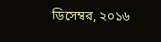ডিসেম্বর, ২০১৬